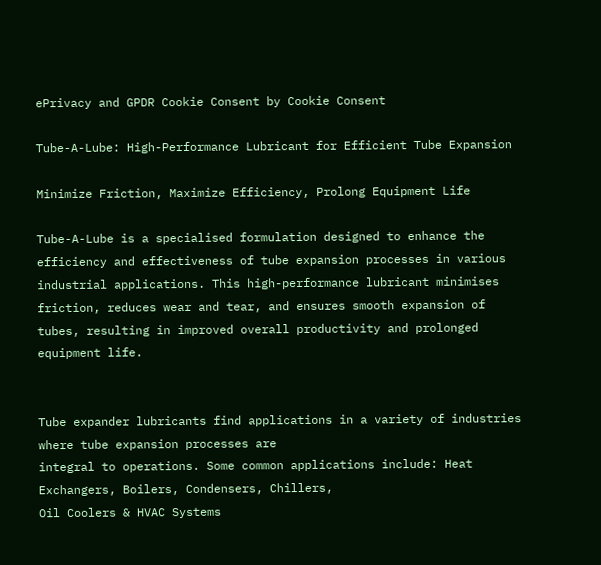ePrivacy and GPDR Cookie Consent by Cookie Consent

Tube-A-Lube: High-Performance Lubricant for Efficient Tube Expansion

Minimize Friction, Maximize Efficiency, Prolong Equipment Life

Tube-A-Lube is a specialised formulation designed to enhance the efficiency and effectiveness of tube expansion processes in various industrial applications. This high-performance lubricant minimises friction, reduces wear and tear, and ensures smooth expansion of tubes, resulting in improved overall productivity and prolonged equipment life.


Tube expander lubricants find applications in a variety of industries where tube expansion processes are
integral to operations. Some common applications include: Heat Exchangers, Boilers, Condensers, Chillers,
Oil Coolers & HVAC Systems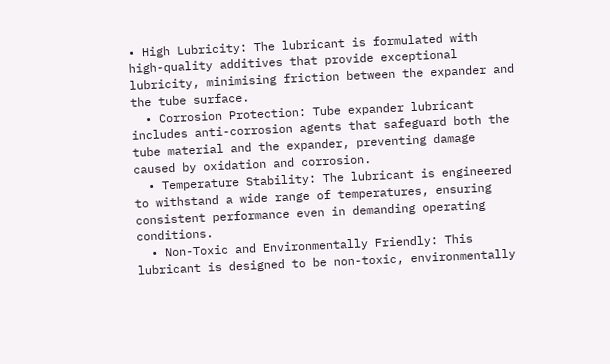• High Lubricity: The lubricant is formulated with high-quality additives that provide exceptional lubricity, minimising friction between the expander and the tube surface.
  • Corrosion Protection: Tube expander lubricant includes anti-corrosion agents that safeguard both the tube material and the expander, preventing damage caused by oxidation and corrosion.
  • Temperature Stability: The lubricant is engineered to withstand a wide range of temperatures, ensuring consistent performance even in demanding operating conditions.
  • Non-Toxic and Environmentally Friendly: This lubricant is designed to be non-toxic, environmentally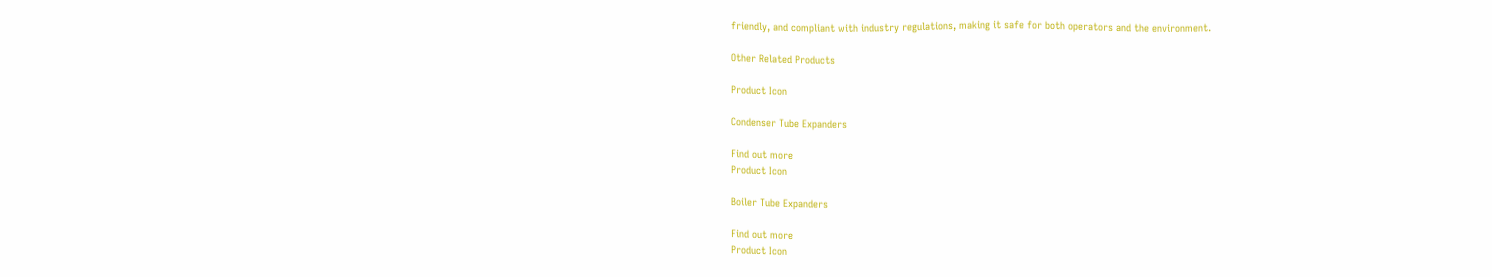friendly, and compliant with industry regulations, making it safe for both operators and the environment.

Other Related Products

Product Icon

Condenser Tube Expanders

Find out more
Product Icon

Boiler Tube Expanders

Find out more
Product Icon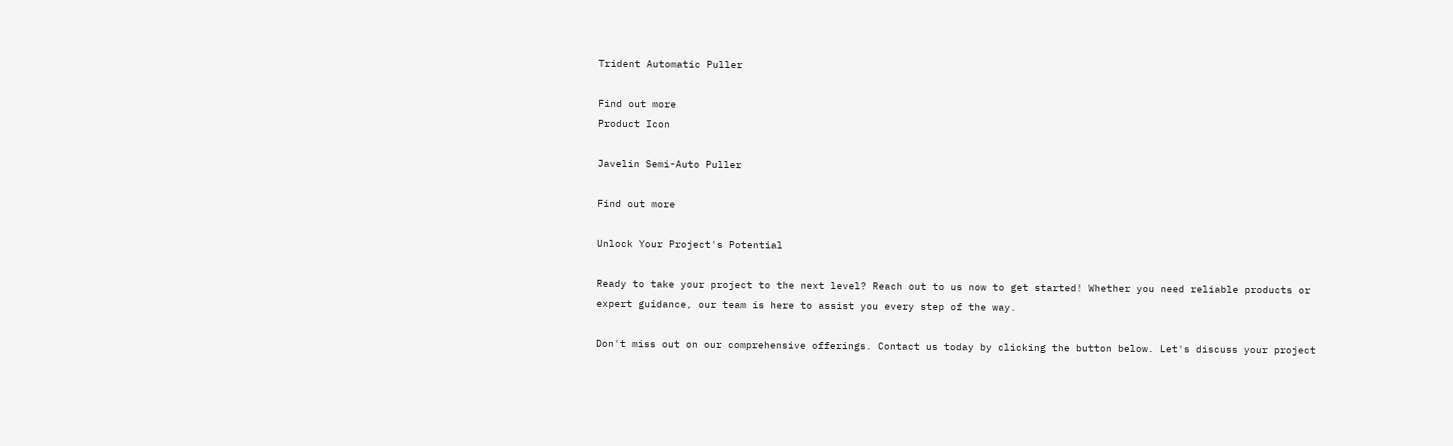Trident Automatic Puller

Find out more
Product Icon

Javelin Semi-Auto Puller

Find out more

Unlock Your Project's Potential

Ready to take your project to the next level? Reach out to us now to get started! Whether you need reliable products or expert guidance, our team is here to assist you every step of the way.

Don't miss out on our comprehensive offerings. Contact us today by clicking the button below. Let's discuss your project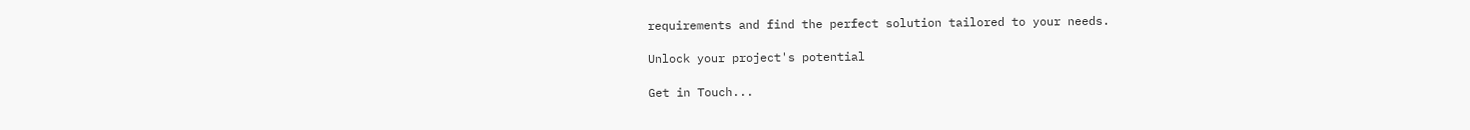requirements and find the perfect solution tailored to your needs.

Unlock your project's potential

Get in Touch...